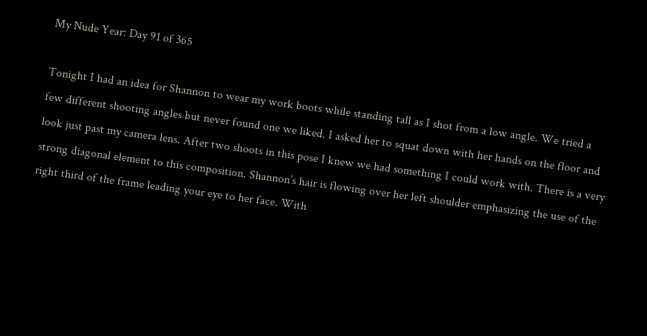My Nude Year: Day 91 of 365

Tonight I had an idea for Shannon to wear my work boots while standing tall as I shot from a low angle. We tried a few different shooting angles but never found one we liked. I asked her to squat down with her hands on the floor and look just past my camera lens. After two shoots in this pose I knew we had something I could work with. There is a very strong diagonal element to this composition. Shannon’s hair is flowing over her left shoulder emphasizing the use of the right third of the frame leading your eye to her face. With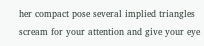her compact pose several implied triangles scream for your attention and give your eye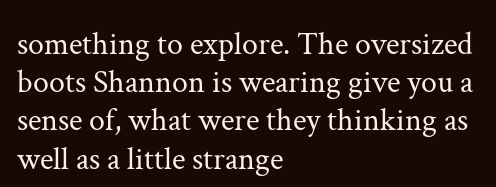something to explore. The oversized boots Shannon is wearing give you a sense of, what were they thinking as well as a little strange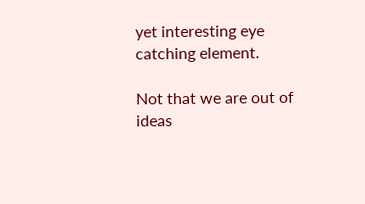yet interesting eye catching element.

Not that we are out of ideas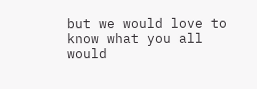but we would love to know what you all would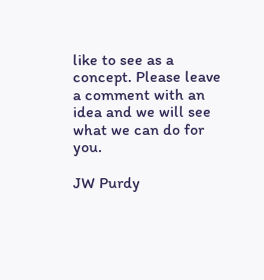like to see as a concept. Please leave a comment with an idea and we will see what we can do for you.

JW Purdy